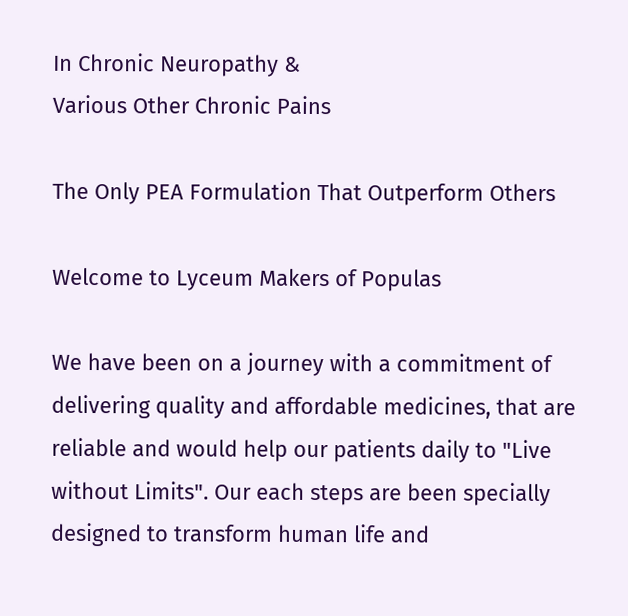In Chronic Neuropathy &
Various Other Chronic Pains

The Only PEA Formulation That Outperform Others

Welcome to Lyceum Makers of Populas

We have been on a journey with a commitment of delivering quality and affordable medicines, that are reliable and would help our patients daily to "Live without Limits". Our each steps are been specially designed to transform human life and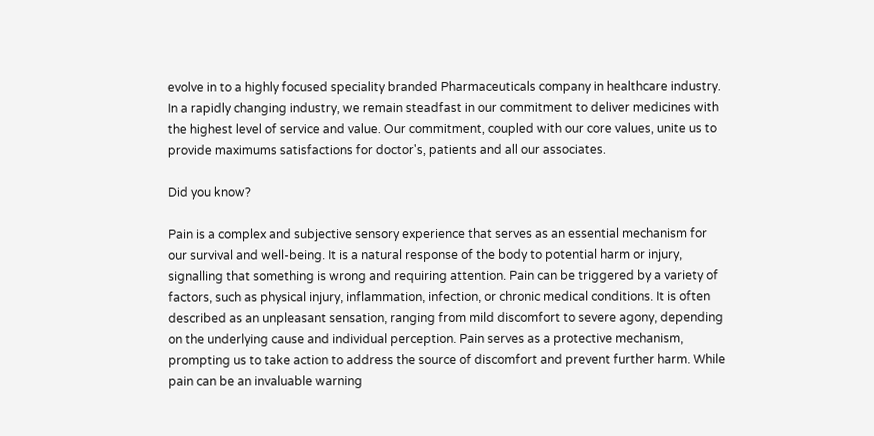evolve in to a highly focused speciality branded Pharmaceuticals company in healthcare industry. In a rapidly changing industry, we remain steadfast in our commitment to deliver medicines with the highest level of service and value. Our commitment, coupled with our core values, unite us to provide maximums satisfactions for doctor's, patients and all our associates.

Did you know?

Pain is a complex and subjective sensory experience that serves as an essential mechanism for our survival and well-being. It is a natural response of the body to potential harm or injury, signalling that something is wrong and requiring attention. Pain can be triggered by a variety of factors, such as physical injury, inflammation, infection, or chronic medical conditions. It is often described as an unpleasant sensation, ranging from mild discomfort to severe agony, depending on the underlying cause and individual perception. Pain serves as a protective mechanism, prompting us to take action to address the source of discomfort and prevent further harm. While pain can be an invaluable warning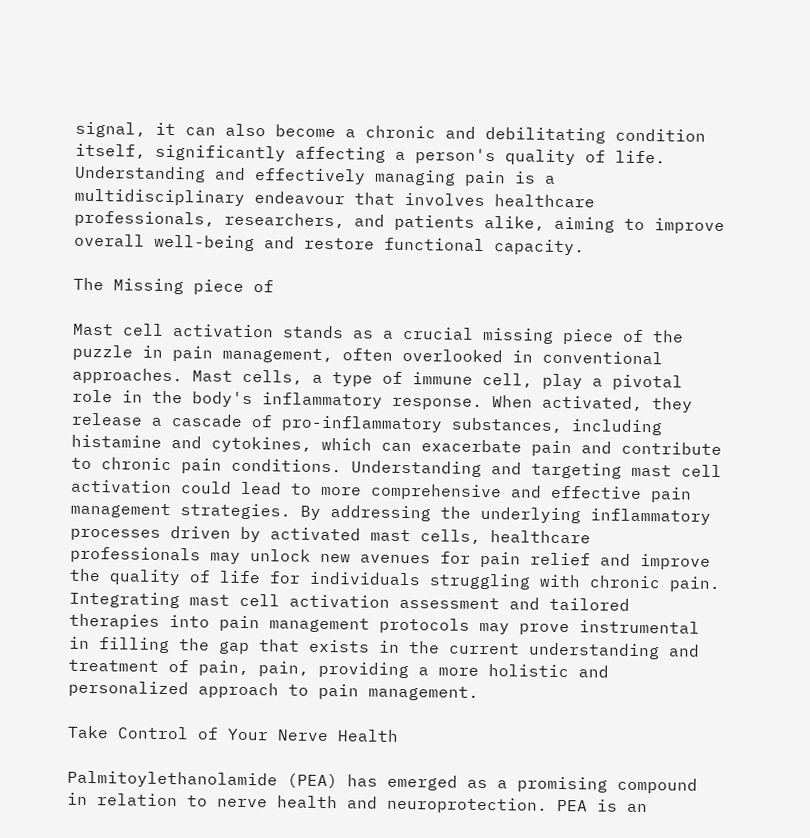signal, it can also become a chronic and debilitating condition itself, significantly affecting a person's quality of life. Understanding and effectively managing pain is a multidisciplinary endeavour that involves healthcare professionals, researchers, and patients alike, aiming to improve overall well-being and restore functional capacity.

The Missing piece of

Mast cell activation stands as a crucial missing piece of the puzzle in pain management, often overlooked in conventional approaches. Mast cells, a type of immune cell, play a pivotal role in the body's inflammatory response. When activated, they release a cascade of pro-inflammatory substances, including histamine and cytokines, which can exacerbate pain and contribute to chronic pain conditions. Understanding and targeting mast cell activation could lead to more comprehensive and effective pain management strategies. By addressing the underlying inflammatory processes driven by activated mast cells, healthcare professionals may unlock new avenues for pain relief and improve the quality of life for individuals struggling with chronic pain. Integrating mast cell activation assessment and tailored therapies into pain management protocols may prove instrumental in filling the gap that exists in the current understanding and treatment of pain, pain, providing a more holistic and personalized approach to pain management.

Take Control of Your Nerve Health

Palmitoylethanolamide (PEA) has emerged as a promising compound in relation to nerve health and neuroprotection. PEA is an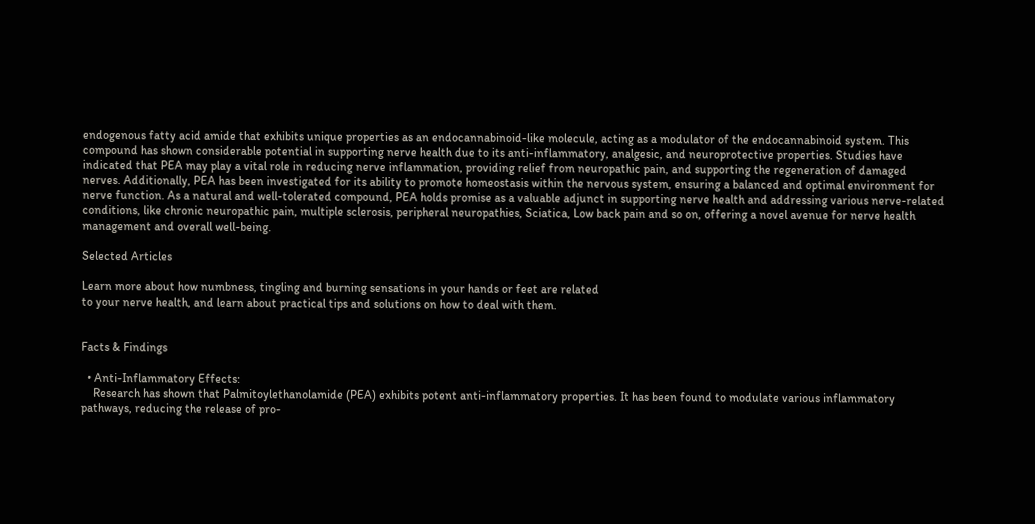endogenous fatty acid amide that exhibits unique properties as an endocannabinoid-like molecule, acting as a modulator of the endocannabinoid system. This compound has shown considerable potential in supporting nerve health due to its anti-inflammatory, analgesic, and neuroprotective properties. Studies have indicated that PEA may play a vital role in reducing nerve inflammation, providing relief from neuropathic pain, and supporting the regeneration of damaged nerves. Additionally, PEA has been investigated for its ability to promote homeostasis within the nervous system, ensuring a balanced and optimal environment for nerve function. As a natural and well-tolerated compound, PEA holds promise as a valuable adjunct in supporting nerve health and addressing various nerve-related conditions, like chronic neuropathic pain, multiple sclerosis, peripheral neuropathies, Sciatica, Low back pain and so on, offering a novel avenue for nerve health management and overall well-being.

Selected Articles

Learn more about how numbness, tingling and burning sensations in your hands or feet are related
to your nerve health, and learn about practical tips and solutions on how to deal with them.


Facts & Findings

  • Anti-Inflammatory Effects:
    Research has shown that Palmitoylethanolamide (PEA) exhibits potent anti-inflammatory properties. It has been found to modulate various inflammatory pathways, reducing the release of pro-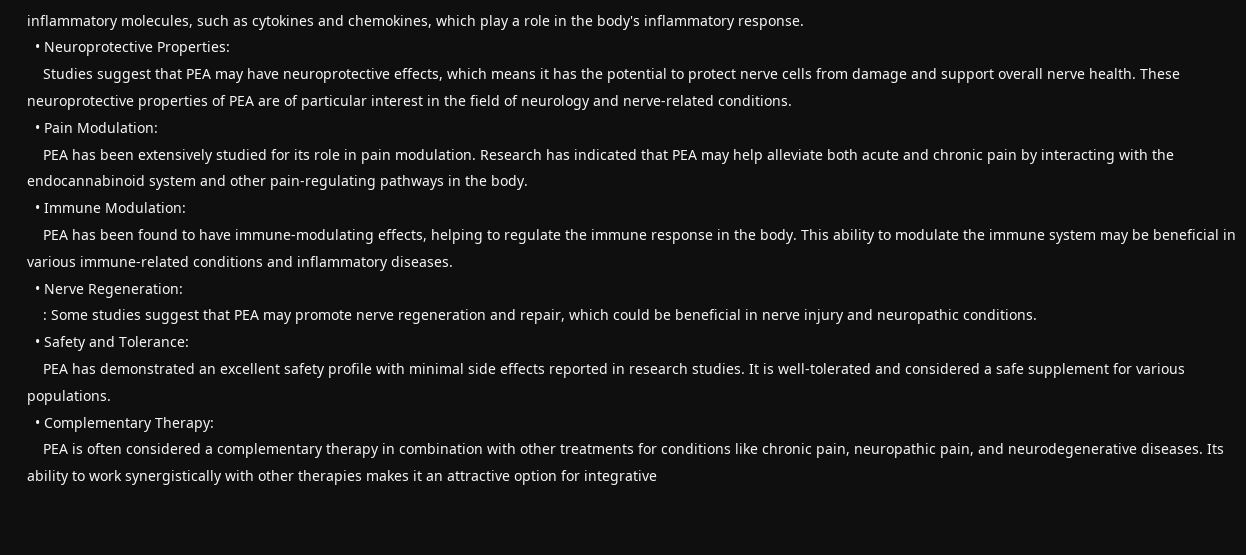inflammatory molecules, such as cytokines and chemokines, which play a role in the body's inflammatory response.
  • Neuroprotective Properties:
    Studies suggest that PEA may have neuroprotective effects, which means it has the potential to protect nerve cells from damage and support overall nerve health. These neuroprotective properties of PEA are of particular interest in the field of neurology and nerve-related conditions.
  • Pain Modulation:
    PEA has been extensively studied for its role in pain modulation. Research has indicated that PEA may help alleviate both acute and chronic pain by interacting with the endocannabinoid system and other pain-regulating pathways in the body.
  • Immune Modulation:
    PEA has been found to have immune-modulating effects, helping to regulate the immune response in the body. This ability to modulate the immune system may be beneficial in various immune-related conditions and inflammatory diseases.
  • Nerve Regeneration:
    : Some studies suggest that PEA may promote nerve regeneration and repair, which could be beneficial in nerve injury and neuropathic conditions.
  • Safety and Tolerance:
    PEA has demonstrated an excellent safety profile with minimal side effects reported in research studies. It is well-tolerated and considered a safe supplement for various populations.
  • Complementary Therapy:
    PEA is often considered a complementary therapy in combination with other treatments for conditions like chronic pain, neuropathic pain, and neurodegenerative diseases. Its ability to work synergistically with other therapies makes it an attractive option for integrative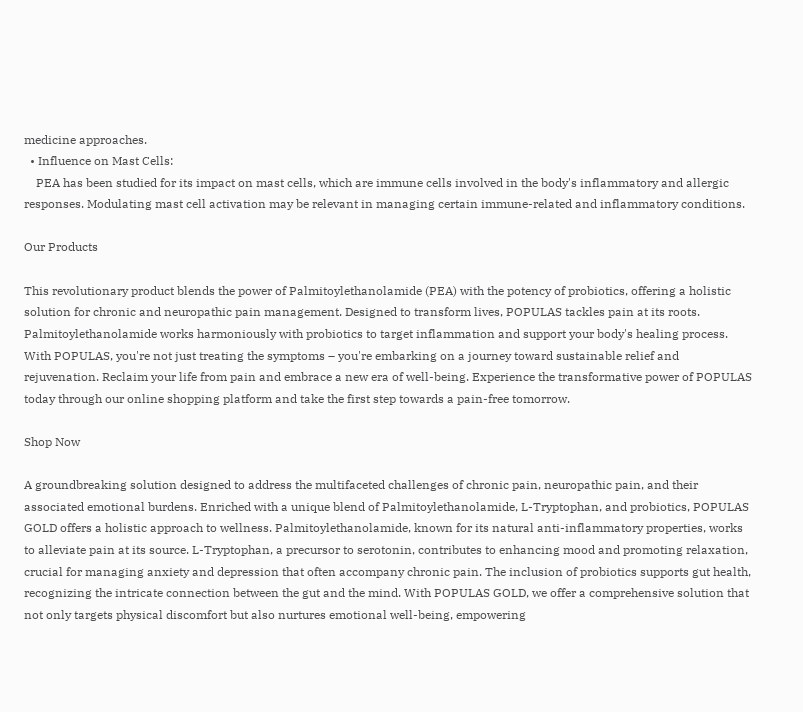medicine approaches.
  • Influence on Mast Cells:
    PEA has been studied for its impact on mast cells, which are immune cells involved in the body's inflammatory and allergic responses. Modulating mast cell activation may be relevant in managing certain immune-related and inflammatory conditions.

Our Products

This revolutionary product blends the power of Palmitoylethanolamide (PEA) with the potency of probiotics, offering a holistic solution for chronic and neuropathic pain management. Designed to transform lives, POPULAS tackles pain at its roots. Palmitoylethanolamide works harmoniously with probiotics to target inflammation and support your body's healing process. With POPULAS, you're not just treating the symptoms – you're embarking on a journey toward sustainable relief and rejuvenation. Reclaim your life from pain and embrace a new era of well-being. Experience the transformative power of POPULAS today through our online shopping platform and take the first step towards a pain-free tomorrow.

Shop Now

A groundbreaking solution designed to address the multifaceted challenges of chronic pain, neuropathic pain, and their associated emotional burdens. Enriched with a unique blend of Palmitoylethanolamide, L-Tryptophan, and probiotics, POPULAS GOLD offers a holistic approach to wellness. Palmitoylethanolamide, known for its natural anti-inflammatory properties, works to alleviate pain at its source. L-Tryptophan, a precursor to serotonin, contributes to enhancing mood and promoting relaxation, crucial for managing anxiety and depression that often accompany chronic pain. The inclusion of probiotics supports gut health, recognizing the intricate connection between the gut and the mind. With POPULAS GOLD, we offer a comprehensive solution that not only targets physical discomfort but also nurtures emotional well-being, empowering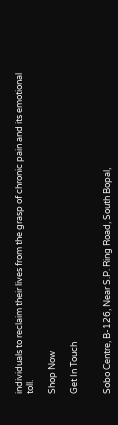individuals to reclaim their lives from the grasp of chronic pain and its emotional toll.

Shop Now

Get In Touch


Sobo Centre, B-126, Near S.P. Ring Road, South Bopal,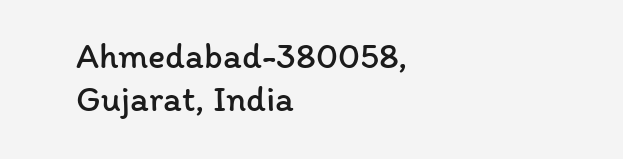Ahmedabad-380058, Gujarat, India